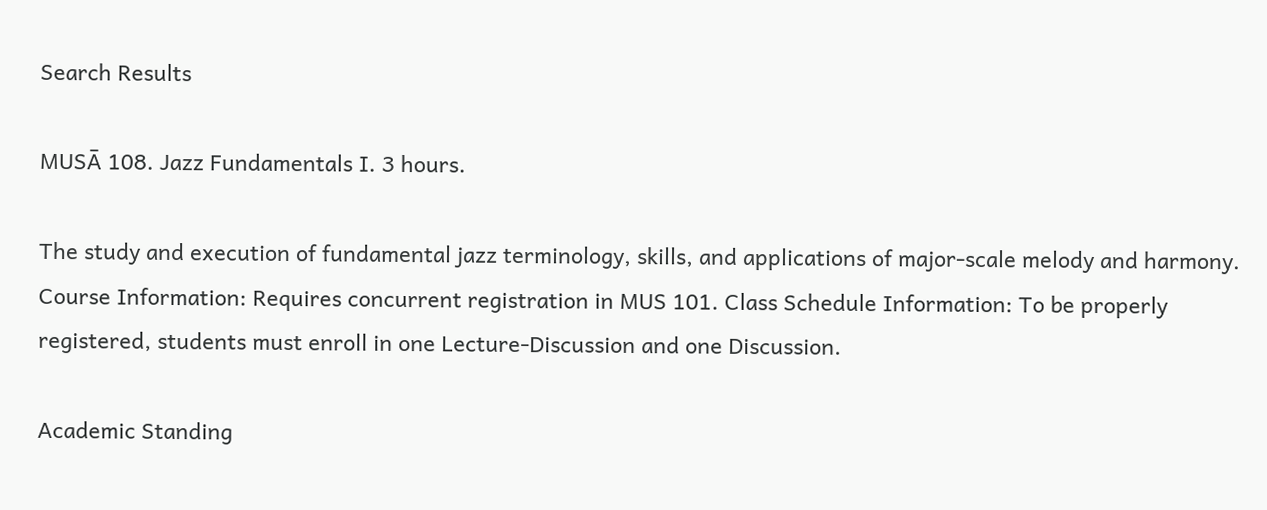Search Results

MUSĀ 108. Jazz Fundamentals I. 3 hours.

The study and execution of fundamental jazz terminology, skills, and applications of major-scale melody and harmony. Course Information: Requires concurrent registration in MUS 101. Class Schedule Information: To be properly registered, students must enroll in one Lecture-Discussion and one Discussion.

Academic Standing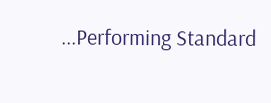...Performing Standard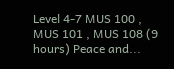Level 4-7 MUS 100 , MUS 101 , MUS 108 (9 hours) Peace and...